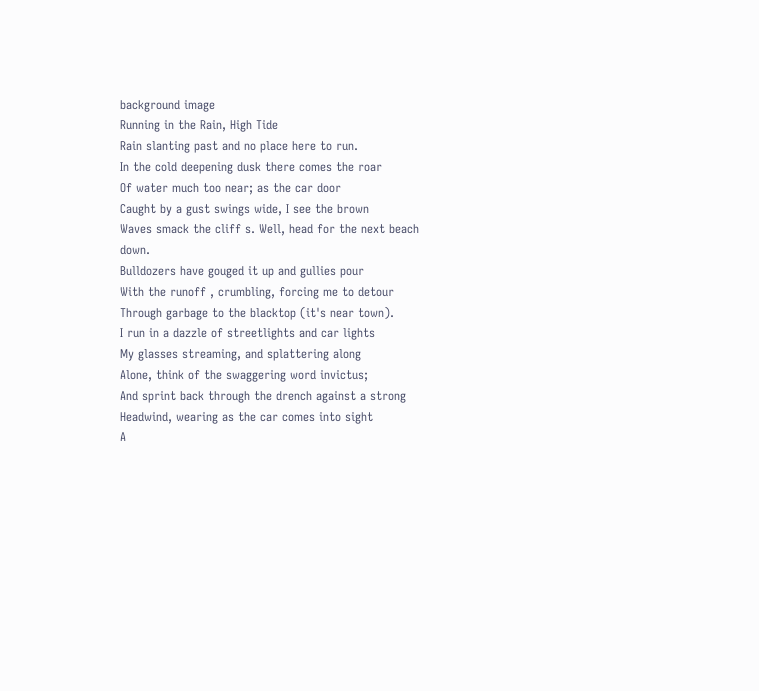background image
Running in the Rain, High Tide
Rain slanting past and no place here to run.
In the cold deepening dusk there comes the roar
Of water much too near; as the car door
Caught by a gust swings wide, I see the brown
Waves smack the cliff s. Well, head for the next beach down.
Bulldozers have gouged it up and gullies pour
With the runoff , crumbling, forcing me to detour
Through garbage to the blacktop (it's near town).
I run in a dazzle of streetlights and car lights
My glasses streaming, and splattering along
Alone, think of the swaggering word invictus;
And sprint back through the drench against a strong
Headwind, wearing as the car comes into sight
A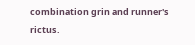combination grin and runner's rictus.